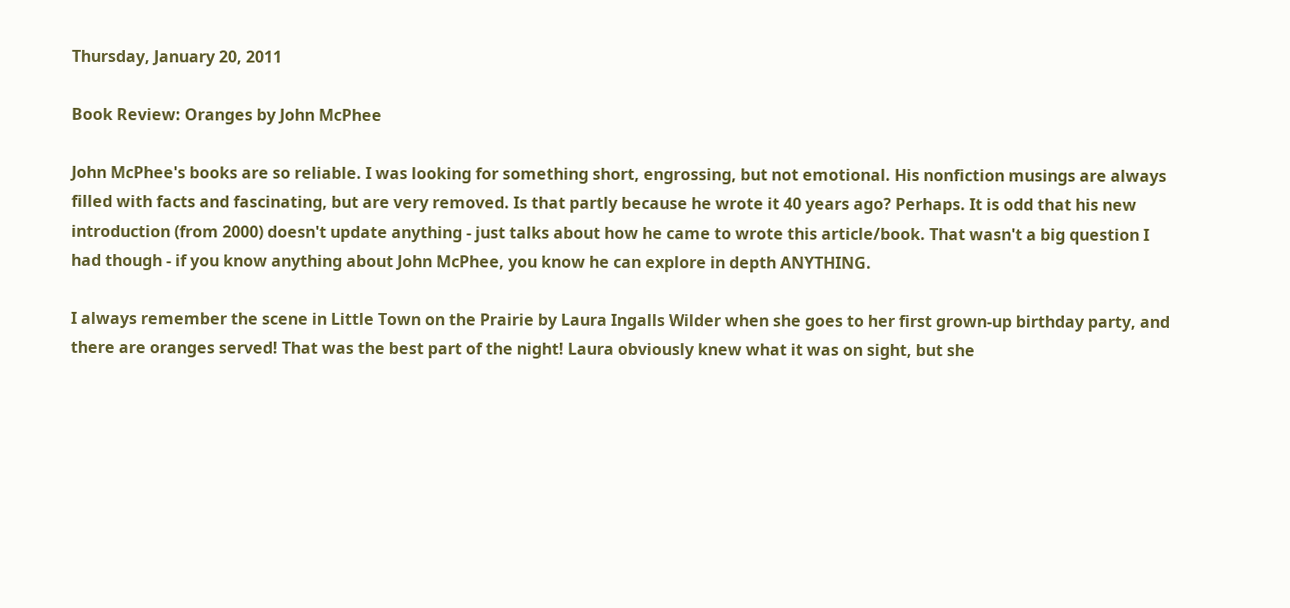Thursday, January 20, 2011

Book Review: Oranges by John McPhee

John McPhee's books are so reliable. I was looking for something short, engrossing, but not emotional. His nonfiction musings are always filled with facts and fascinating, but are very removed. Is that partly because he wrote it 40 years ago? Perhaps. It is odd that his new introduction (from 2000) doesn't update anything - just talks about how he came to wrote this article/book. That wasn't a big question I had though - if you know anything about John McPhee, you know he can explore in depth ANYTHING.

I always remember the scene in Little Town on the Prairie by Laura Ingalls Wilder when she goes to her first grown-up birthday party, and there are oranges served! That was the best part of the night! Laura obviously knew what it was on sight, but she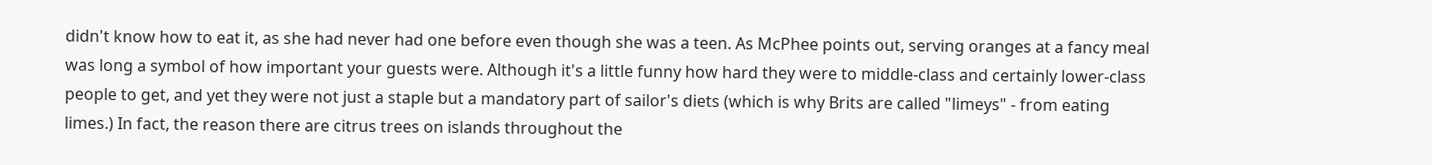didn't know how to eat it, as she had never had one before even though she was a teen. As McPhee points out, serving oranges at a fancy meal was long a symbol of how important your guests were. Although it's a little funny how hard they were to middle-class and certainly lower-class people to get, and yet they were not just a staple but a mandatory part of sailor's diets (which is why Brits are called "limeys" - from eating limes.) In fact, the reason there are citrus trees on islands throughout the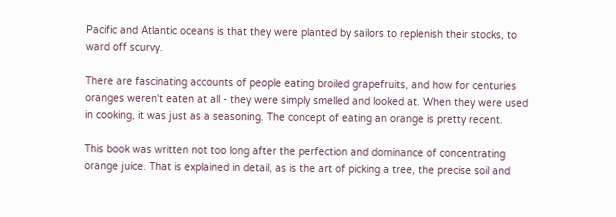Pacific and Atlantic oceans is that they were planted by sailors to replenish their stocks, to ward off scurvy.

There are fascinating accounts of people eating broiled grapefruits, and how for centuries oranges weren't eaten at all - they were simply smelled and looked at. When they were used in cooking, it was just as a seasoning. The concept of eating an orange is pretty recent.

This book was written not too long after the perfection and dominance of concentrating orange juice. That is explained in detail, as is the art of picking a tree, the precise soil and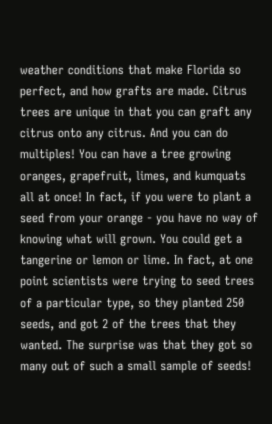weather conditions that make Florida so perfect, and how grafts are made. Citrus trees are unique in that you can graft any citrus onto any citrus. And you can do multiples! You can have a tree growing oranges, grapefruit, limes, and kumquats all at once! In fact, if you were to plant a seed from your orange - you have no way of knowing what will grown. You could get a tangerine or lemon or lime. In fact, at one point scientists were trying to seed trees of a particular type, so they planted 250 seeds, and got 2 of the trees that they wanted. The surprise was that they got so many out of such a small sample of seeds!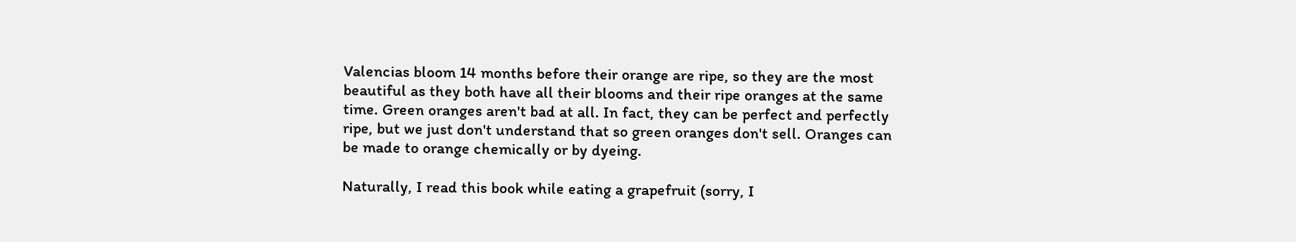Valencias bloom 14 months before their orange are ripe, so they are the most beautiful as they both have all their blooms and their ripe oranges at the same time. Green oranges aren't bad at all. In fact, they can be perfect and perfectly ripe, but we just don't understand that so green oranges don't sell. Oranges can be made to orange chemically or by dyeing.

Naturally, I read this book while eating a grapefruit (sorry, I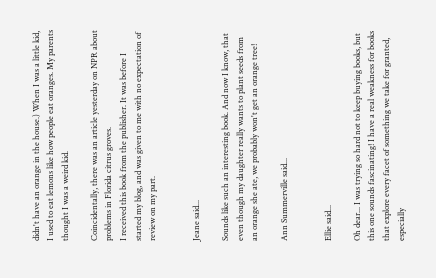didn't have an orange in the house.) When I was a little kid, I used to eat lemons like how people eat oranges. My parents thought I was a weird kid.

Coincidentally, there was an article yesterday on NPR about problems in Florida citrus groves.
I received this book from the publisher. It was before I started my blog, and was given to me with no expectation of review on my part.


Jeane said...

Sounds like such an interesting book. And now I know, that even though my daughter really wants to plant seeds from an orange she ate, we probably won't get an orange tree!

Ann Summerville said...


Ellie said...

Oh dear... I was trying so hard not to keep buying books, but this one sounds fascinating! I have a real weakness for books that explore every facet of something we take for granted, especially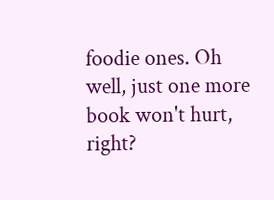foodie ones. Oh well, just one more book won't hurt, right?